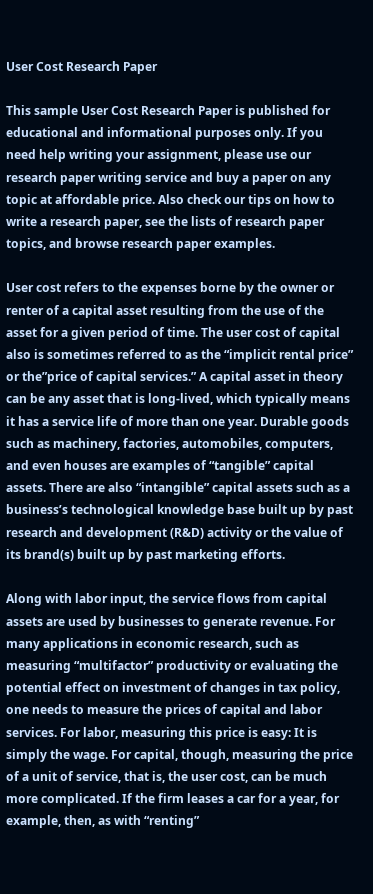User Cost Research Paper

This sample User Cost Research Paper is published for educational and informational purposes only. If you need help writing your assignment, please use our research paper writing service and buy a paper on any topic at affordable price. Also check our tips on how to write a research paper, see the lists of research paper topics, and browse research paper examples.

User cost refers to the expenses borne by the owner or renter of a capital asset resulting from the use of the asset for a given period of time. The user cost of capital also is sometimes referred to as the “implicit rental price” or the”price of capital services.” A capital asset in theory can be any asset that is long-lived, which typically means it has a service life of more than one year. Durable goods such as machinery, factories, automobiles, computers, and even houses are examples of “tangible” capital assets. There are also “intangible” capital assets such as a business’s technological knowledge base built up by past research and development (R&D) activity or the value of its brand(s) built up by past marketing efforts.

Along with labor input, the service flows from capital assets are used by businesses to generate revenue. For many applications in economic research, such as measuring “multifactor” productivity or evaluating the potential effect on investment of changes in tax policy, one needs to measure the prices of capital and labor services. For labor, measuring this price is easy: It is simply the wage. For capital, though, measuring the price of a unit of service, that is, the user cost, can be much more complicated. If the firm leases a car for a year, for example, then, as with “renting”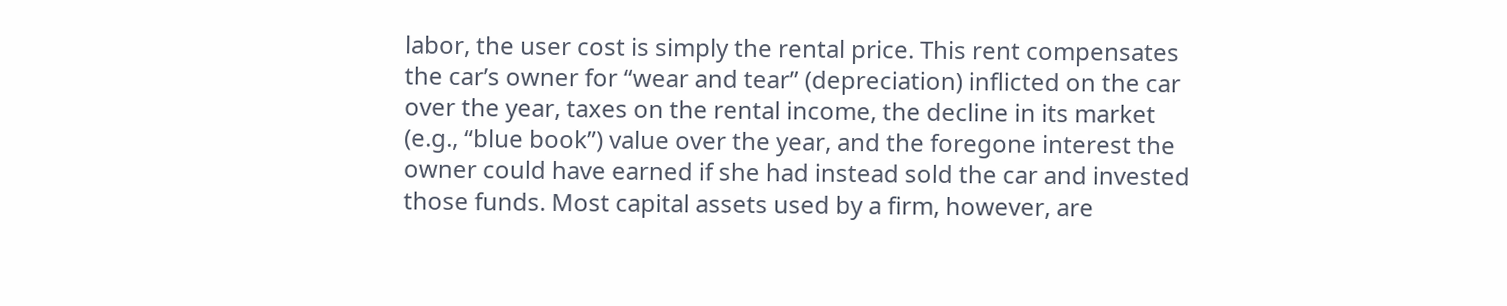labor, the user cost is simply the rental price. This rent compensates the car’s owner for “wear and tear” (depreciation) inflicted on the car over the year, taxes on the rental income, the decline in its market (e.g., “blue book”) value over the year, and the foregone interest the owner could have earned if she had instead sold the car and invested those funds. Most capital assets used by a firm, however, are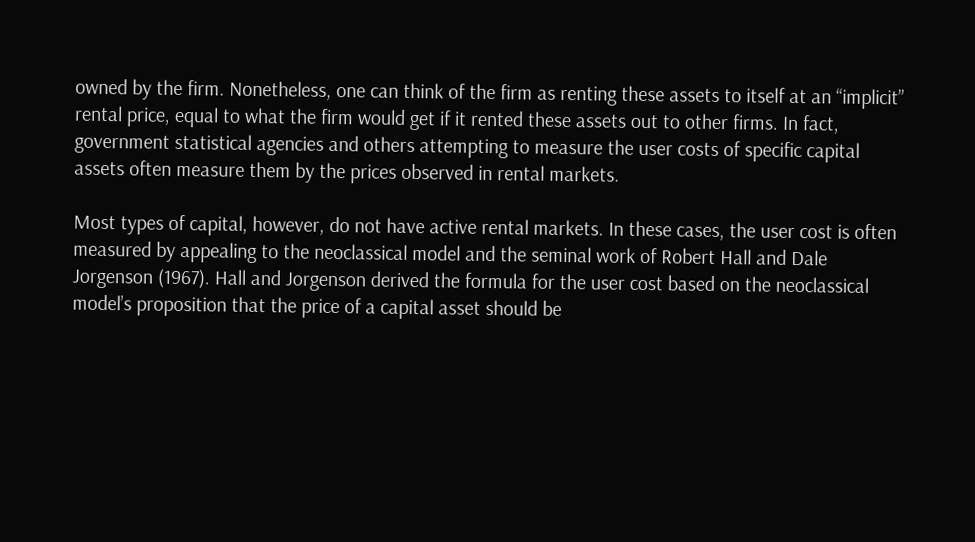owned by the firm. Nonetheless, one can think of the firm as renting these assets to itself at an “implicit” rental price, equal to what the firm would get if it rented these assets out to other firms. In fact, government statistical agencies and others attempting to measure the user costs of specific capital assets often measure them by the prices observed in rental markets.

Most types of capital, however, do not have active rental markets. In these cases, the user cost is often measured by appealing to the neoclassical model and the seminal work of Robert Hall and Dale Jorgenson (1967). Hall and Jorgenson derived the formula for the user cost based on the neoclassical model’s proposition that the price of a capital asset should be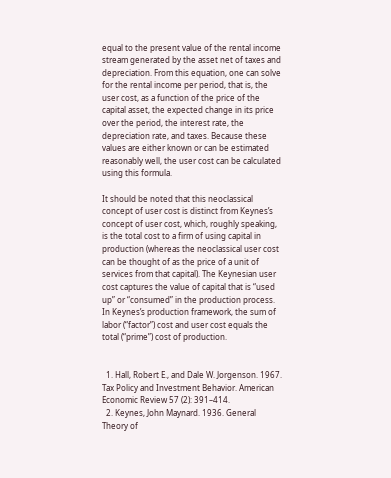equal to the present value of the rental income stream generated by the asset net of taxes and depreciation. From this equation, one can solve for the rental income per period, that is, the user cost, as a function of the price of the capital asset, the expected change in its price over the period, the interest rate, the depreciation rate, and taxes. Because these values are either known or can be estimated reasonably well, the user cost can be calculated using this formula.

It should be noted that this neoclassical concept of user cost is distinct from Keynes’s concept of user cost, which, roughly speaking, is the total cost to a firm of using capital in production (whereas the neoclassical user cost can be thought of as the price of a unit of services from that capital). The Keynesian user cost captures the value of capital that is “used up” or “consumed” in the production process. In Keynes’s production framework, the sum of labor (“factor”) cost and user cost equals the total (“prime”) cost of production.


  1. Hall, Robert E., and Dale W. Jorgenson. 1967. Tax Policy and Investment Behavior. American Economic Review 57 (2): 391–414.
  2. Keynes, John Maynard. 1936. General Theory of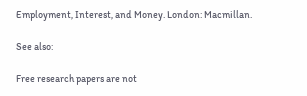Employment, Interest, and Money. London: Macmillan.

See also:

Free research papers are not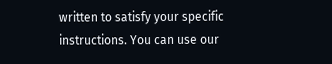written to satisfy your specific instructions. You can use our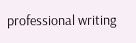professional writing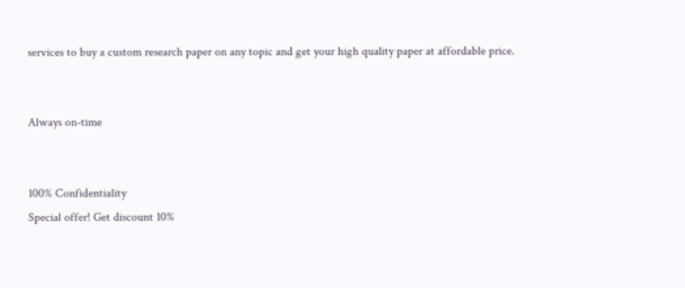services to buy a custom research paper on any topic and get your high quality paper at affordable price.


Always on-time


100% Confidentiality
Special offer! Get discount 10%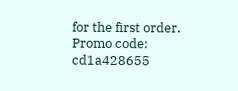for the first order. Promo code: cd1a428655